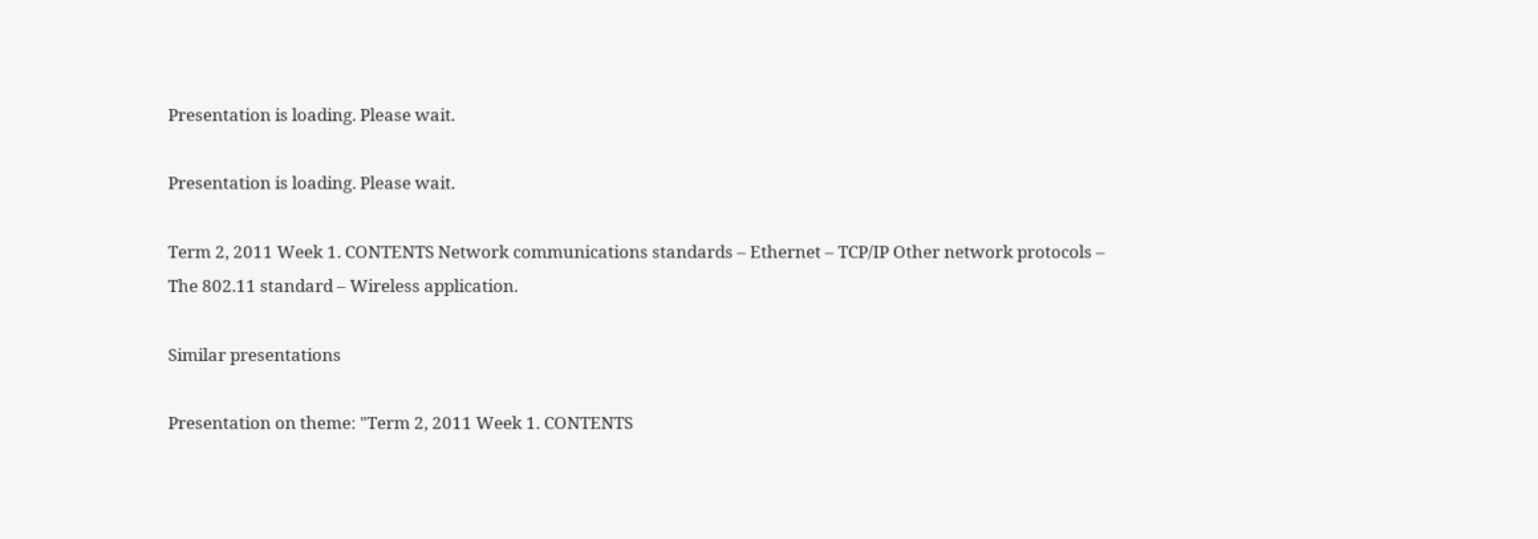Presentation is loading. Please wait.

Presentation is loading. Please wait.

Term 2, 2011 Week 1. CONTENTS Network communications standards – Ethernet – TCP/IP Other network protocols – The 802.11 standard – Wireless application.

Similar presentations

Presentation on theme: "Term 2, 2011 Week 1. CONTENTS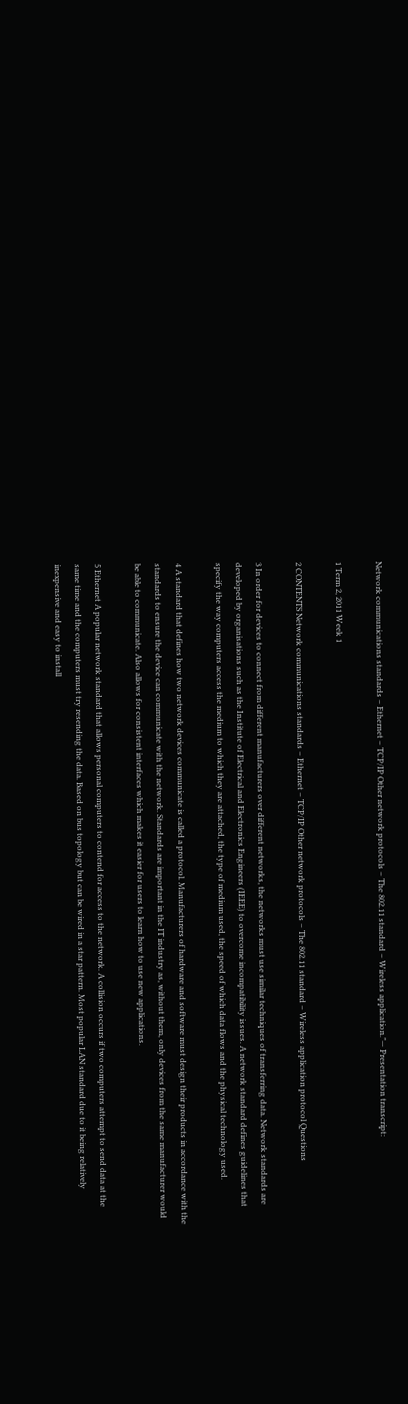Network communications standards – Ethernet – TCP/IP Other network protocols – The 802.11 standard – Wireless application."— Presentation transcript:

1 Term 2, 2011 Week 1

2 CONTENTS Network communications standards – Ethernet – TCP/IP Other network protocols – The 802.11 standard – Wireless application protocol Questions

3 In order for devices to connect from different manufacturers over different networks, the networks must use similar techniques of transferring data. Network standards are developed by organisations such as the Institute of Electrical and Electronics Engineers (IEEE) to overcome incompatibility issues. A network standard defines guidelines that specify the way computers access the medium to which they are attached, the type of medium used, the speed of which data flows and the physical technology used.

4 A standard that defines how two network devices communicate is called a protocol. Manufacturers of hardware and software must design their products in accordance with the standards to ensure the device can communicate with the network. Standards are important in the IT industry as, without them, only devices from the same manufacturer would be able to communicate. Also allows for consistent interfaces which makes it easier for users to learn how to use new applications.

5 Ethernet A popular network standard that allows personal computers to contend for access to the network. A collision occurs if two computers attempt to send data at the same time and the computers must try resending the data. Based on bus topology but can be wired in a star pattern. Most popular LAN standard due to it being relatively inexpensive and easy to install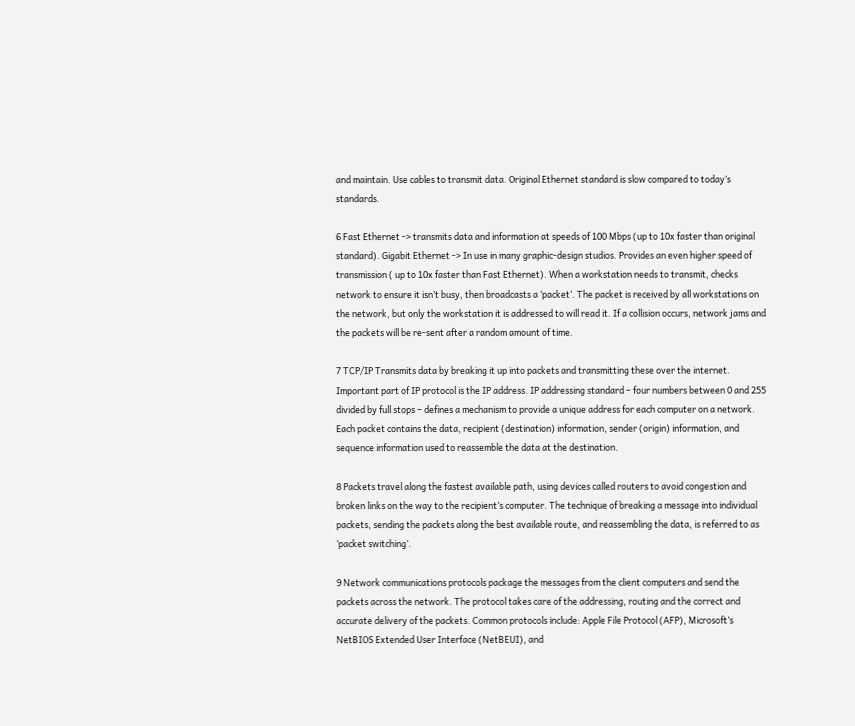and maintain. Use cables to transmit data. Original Ethernet standard is slow compared to today’s standards.

6 Fast Ethernet -> transmits data and information at speeds of 100 Mbps (up to 10x faster than original standard). Gigabit Ethernet -> In use in many graphic-design studios. Provides an even higher speed of transmission ( up to 10x faster than Fast Ethernet). When a workstation needs to transmit, checks network to ensure it isn’t busy, then broadcasts a ‘packet’. The packet is received by all workstations on the network, but only the workstation it is addressed to will read it. If a collision occurs, network jams and the packets will be re-sent after a random amount of time.

7 TCP/IP Transmits data by breaking it up into packets and transmitting these over the internet. Important part of IP protocol is the IP address. IP addressing standard – four numbers between 0 and 255 divided by full stops – defines a mechanism to provide a unique address for each computer on a network. Each packet contains the data, recipient (destination) information, sender (origin) information, and sequence information used to reassemble the data at the destination.

8 Packets travel along the fastest available path, using devices called routers to avoid congestion and broken links on the way to the recipient’s computer. The technique of breaking a message into individual packets, sending the packets along the best available route, and reassembling the data, is referred to as ‘packet switching’.

9 Network communications protocols package the messages from the client computers and send the packets across the network. The protocol takes care of the addressing, routing and the correct and accurate delivery of the packets. Common protocols include: Apple File Protocol (AFP), Microsoft’s NetBIOS Extended User Interface (NetBEUI), and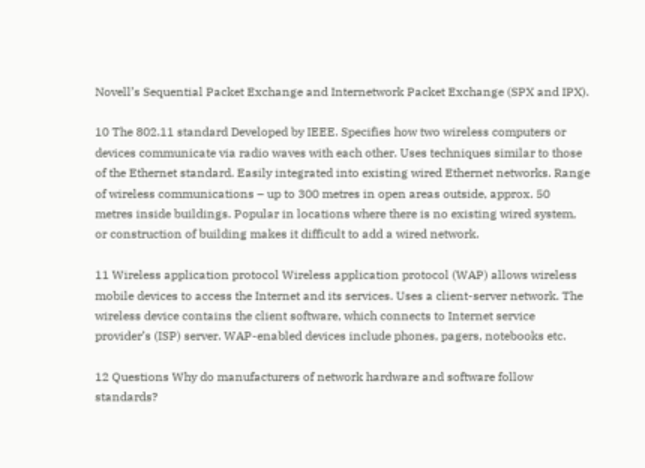Novell’s Sequential Packet Exchange and Internetwork Packet Exchange (SPX and IPX).

10 The 802.11 standard Developed by IEEE. Specifies how two wireless computers or devices communicate via radio waves with each other. Uses techniques similar to those of the Ethernet standard. Easily integrated into existing wired Ethernet networks. Range of wireless communications – up to 300 metres in open areas outside, approx. 50 metres inside buildings. Popular in locations where there is no existing wired system, or construction of building makes it difficult to add a wired network.

11 Wireless application protocol Wireless application protocol (WAP) allows wireless mobile devices to access the Internet and its services. Uses a client-server network. The wireless device contains the client software, which connects to Internet service provider’s (ISP) server. WAP-enabled devices include phones, pagers, notebooks etc.

12 Questions Why do manufacturers of network hardware and software follow standards?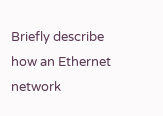Briefly describe how an Ethernet network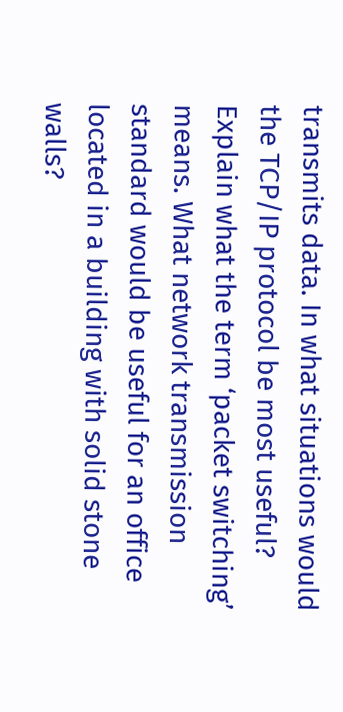transmits data. In what situations would the TCP/IP protocol be most useful? Explain what the term ‘packet switching’ means. What network transmission standard would be useful for an office located in a building with solid stone walls?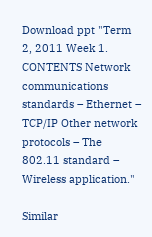Download ppt "Term 2, 2011 Week 1. CONTENTS Network communications standards – Ethernet – TCP/IP Other network protocols – The 802.11 standard – Wireless application."

Similar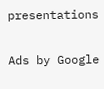presentations

Ads by Google